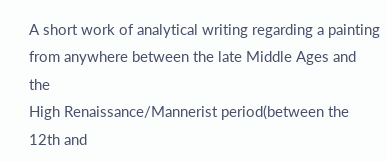A short work of analytical writing regarding a painting from anywhere between the late Middle Ages and the
High Renaissance/Mannerist period(between the 12th and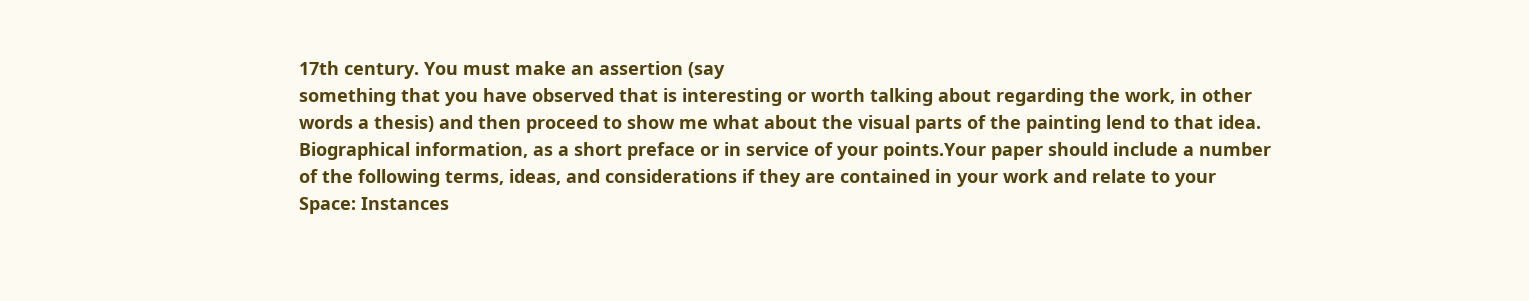17th century. You must make an assertion (say
something that you have observed that is interesting or worth talking about regarding the work, in other
words a thesis) and then proceed to show me what about the visual parts of the painting lend to that idea.
Biographical information, as a short preface or in service of your points.Your paper should include a number
of the following terms, ideas, and considerations if they are contained in your work and relate to your
Space: Instances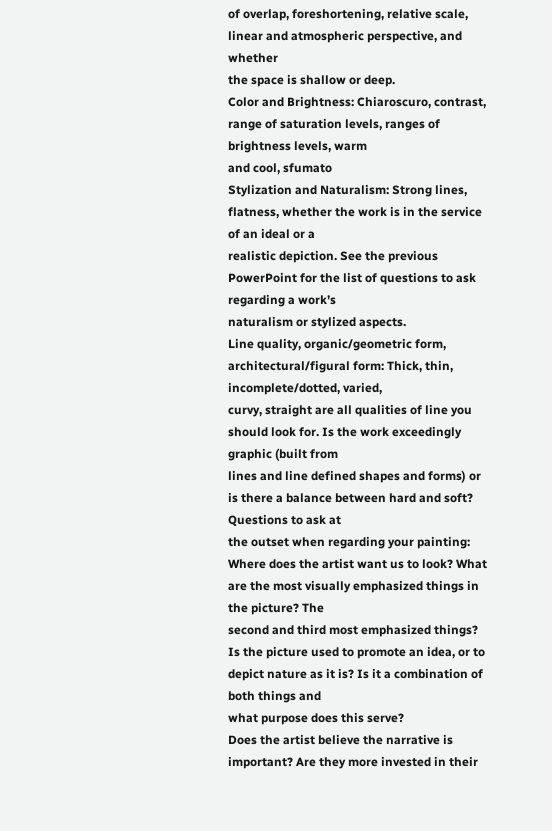of overlap, foreshortening, relative scale, linear and atmospheric perspective, and whether
the space is shallow or deep.
Color and Brightness: Chiaroscuro, contrast, range of saturation levels, ranges of brightness levels, warm
and cool, sfumato
Stylization and Naturalism: Strong lines, flatness, whether the work is in the service of an ideal or a
realistic depiction. See the previous PowerPoint for the list of questions to ask regarding a work’s
naturalism or stylized aspects.
Line quality, organic/geometric form, architectural/figural form: Thick, thin, incomplete/dotted, varied,
curvy, straight are all qualities of line you should look for. Is the work exceedingly graphic (built from
lines and line defined shapes and forms) or is there a balance between hard and soft? Questions to ask at
the outset when regarding your painting:
Where does the artist want us to look? What are the most visually emphasized things in the picture? The
second and third most emphasized things?
Is the picture used to promote an idea, or to depict nature as it is? Is it a combination of both things and
what purpose does this serve?
Does the artist believe the narrative is important? Are they more invested in their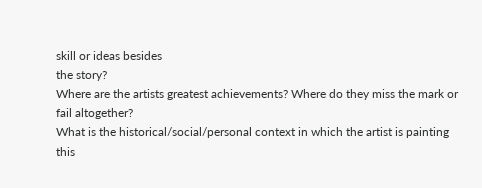skill or ideas besides
the story?
Where are the artists greatest achievements? Where do they miss the mark or fail altogether?
What is the historical/social/personal context in which the artist is painting this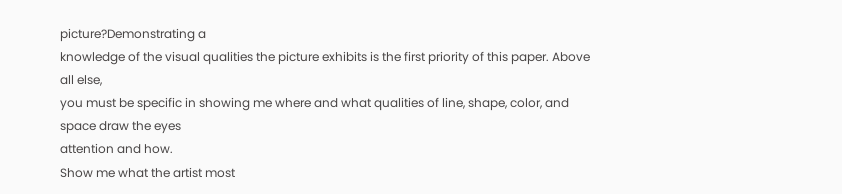picture?Demonstrating a
knowledge of the visual qualities the picture exhibits is the first priority of this paper. Above all else,
you must be specific in showing me where and what qualities of line, shape, color, and space draw the eyes
attention and how.
Show me what the artist most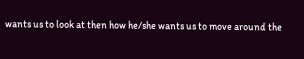wants us to look at then how he/she wants us to move around the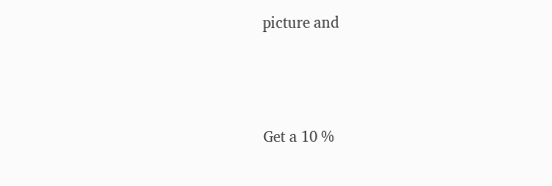picture and



Get a 10 %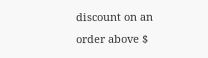discount on an order above $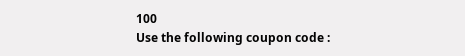100
Use the following coupon code :